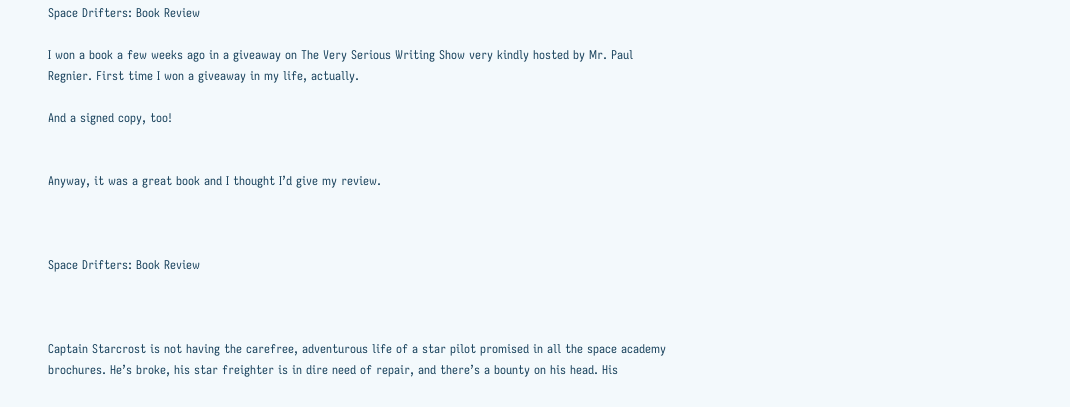Space Drifters: Book Review

I won a book a few weeks ago in a giveaway on The Very Serious Writing Show very kindly hosted by Mr. Paul Regnier. First time I won a giveaway in my life, actually.

And a signed copy, too!


Anyway, it was a great book and I thought I’d give my review.



Space Drifters: Book Review



Captain Starcrost is not having the carefree, adventurous life of a star pilot promised in all the space academy brochures. He’s broke, his star freighter is in dire need of repair, and there’s a bounty on his head. His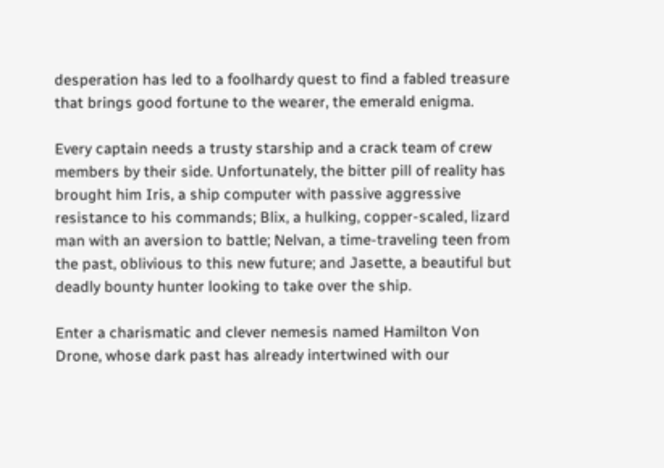desperation has led to a foolhardy quest to find a fabled treasure that brings good fortune to the wearer, the emerald enigma.

Every captain needs a trusty starship and a crack team of crew members by their side. Unfortunately, the bitter pill of reality has brought him Iris, a ship computer with passive aggressive resistance to his commands; Blix, a hulking, copper-scaled, lizard man with an aversion to battle; Nelvan, a time-traveling teen from the past, oblivious to this new future; and Jasette, a beautiful but deadly bounty hunter looking to take over the ship.

Enter a charismatic and clever nemesis named Hamilton Von Drone, whose dark past has already intertwined with our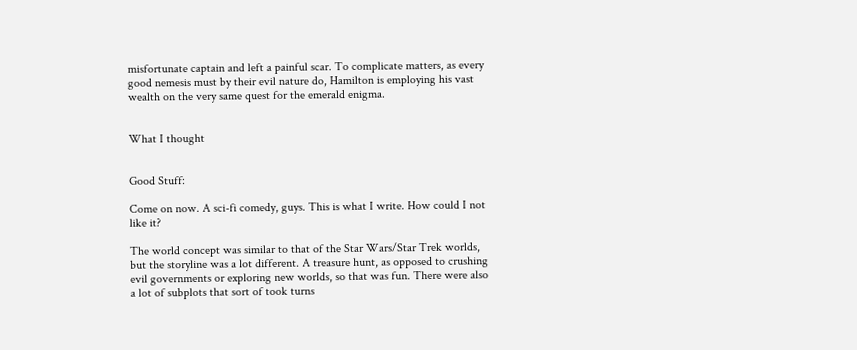misfortunate captain and left a painful scar. To complicate matters, as every good nemesis must by their evil nature do, Hamilton is employing his vast wealth on the very same quest for the emerald enigma.


What I thought


Good Stuff:

Come on now. A sci-fi comedy, guys. This is what I write. How could I not like it?

The world concept was similar to that of the Star Wars/Star Trek worlds, but the storyline was a lot different. A treasure hunt, as opposed to crushing evil governments or exploring new worlds, so that was fun. There were also a lot of subplots that sort of took turns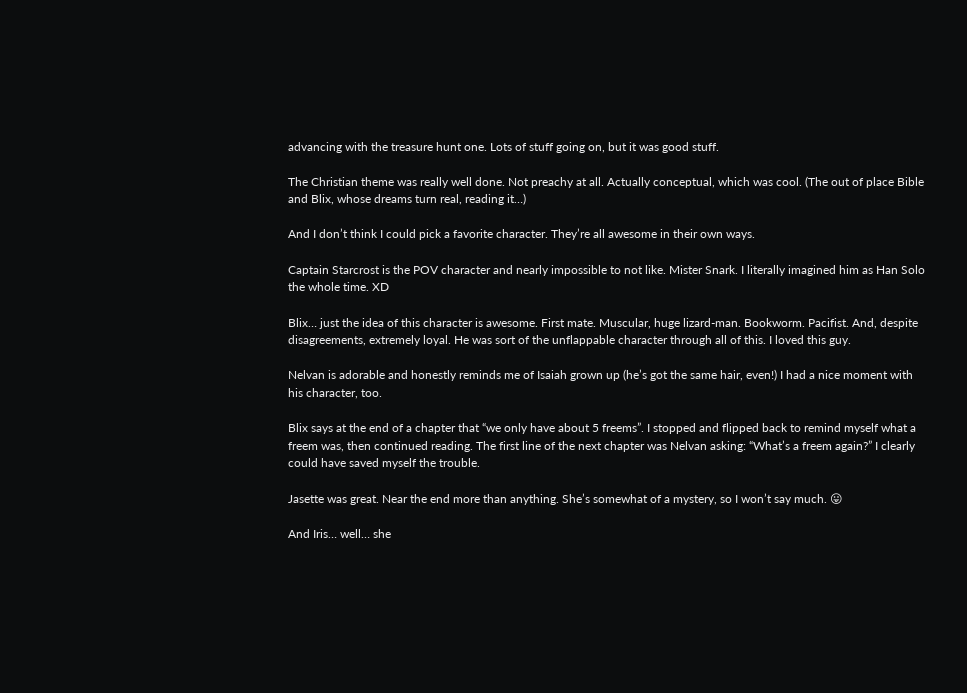advancing with the treasure hunt one. Lots of stuff going on, but it was good stuff.

The Christian theme was really well done. Not preachy at all. Actually conceptual, which was cool. (The out of place Bible and Blix, whose dreams turn real, reading it…)

And I don’t think I could pick a favorite character. They’re all awesome in their own ways.

Captain Starcrost is the POV character and nearly impossible to not like. Mister Snark. I literally imagined him as Han Solo the whole time. XD

Blix… just the idea of this character is awesome. First mate. Muscular, huge lizard-man. Bookworm. Pacifist. And, despite disagreements, extremely loyal. He was sort of the unflappable character through all of this. I loved this guy.

Nelvan is adorable and honestly reminds me of Isaiah grown up (he’s got the same hair, even!) I had a nice moment with his character, too.

Blix says at the end of a chapter that “we only have about 5 freems”. I stopped and flipped back to remind myself what a freem was, then continued reading. The first line of the next chapter was Nelvan asking: “What’s a freem again?” I clearly could have saved myself the trouble.

Jasette was great. Near the end more than anything. She’s somewhat of a mystery, so I won’t say much. 😛

And Iris… well… she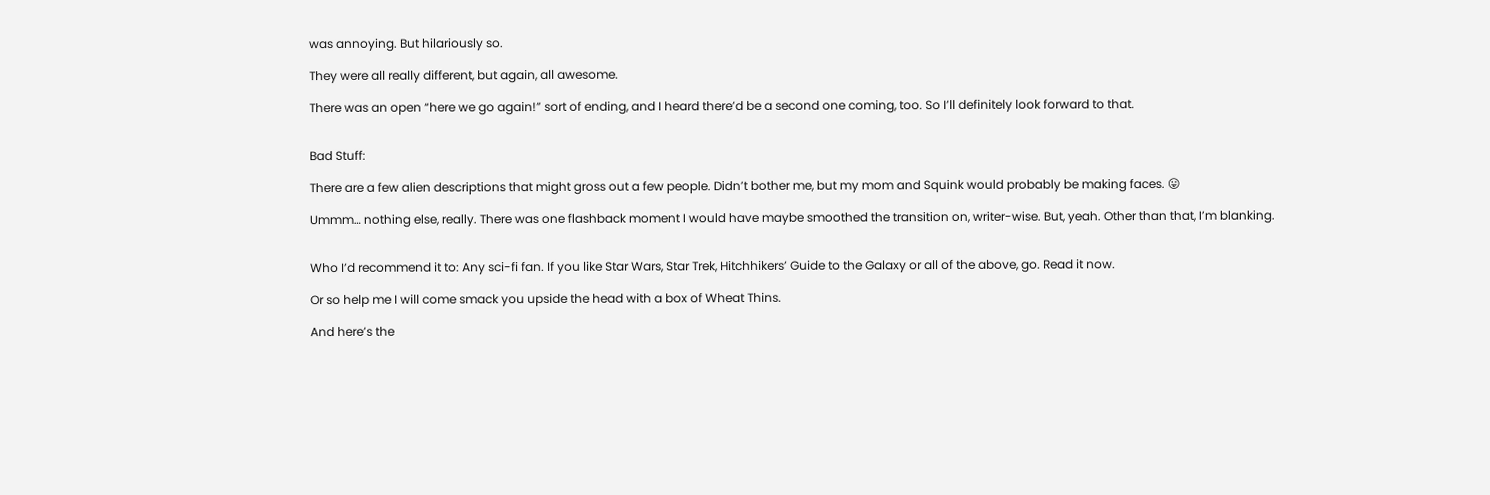was annoying. But hilariously so.

They were all really different, but again, all awesome.

There was an open “here we go again!” sort of ending, and I heard there’d be a second one coming, too. So I’ll definitely look forward to that.


Bad Stuff:

There are a few alien descriptions that might gross out a few people. Didn’t bother me, but my mom and Squink would probably be making faces. 😛

Ummm… nothing else, really. There was one flashback moment I would have maybe smoothed the transition on, writer-wise. But, yeah. Other than that, I’m blanking.


Who I’d recommend it to: Any sci-fi fan. If you like Star Wars, Star Trek, Hitchhikers’ Guide to the Galaxy or all of the above, go. Read it now.

Or so help me I will come smack you upside the head with a box of Wheat Thins.

And here’s the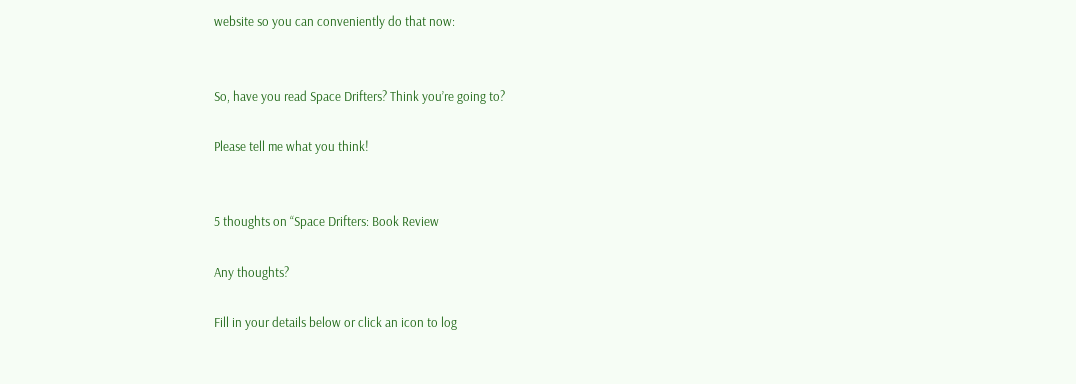website so you can conveniently do that now:


So, have you read Space Drifters? Think you’re going to?

Please tell me what you think!


5 thoughts on “Space Drifters: Book Review

Any thoughts?

Fill in your details below or click an icon to log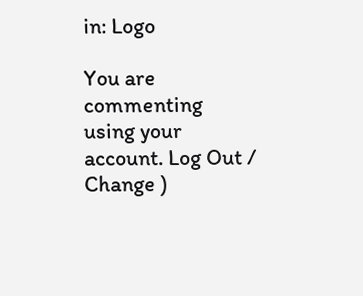in: Logo

You are commenting using your account. Log Out /  Change )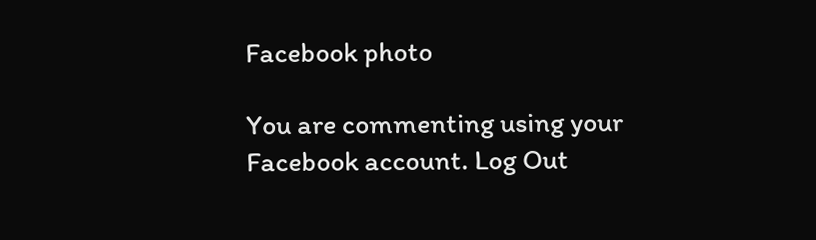Facebook photo

You are commenting using your Facebook account. Log Out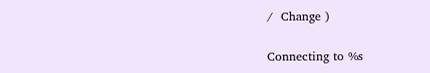/  Change )

Connecting to %s